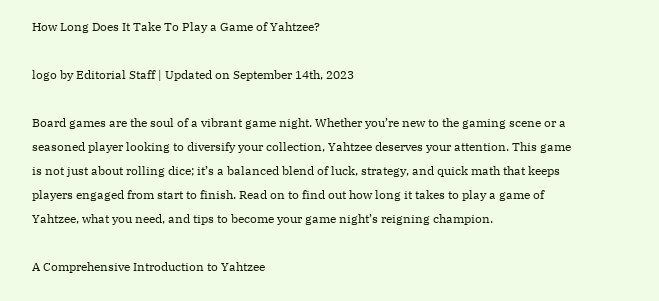How Long Does It Take To Play a Game of Yahtzee?

logo by Editorial Staff | Updated on September 14th, 2023

Board games are the soul of a vibrant game night. Whether you’re new to the gaming scene or a seasoned player looking to diversify your collection, Yahtzee deserves your attention. This game is not just about rolling dice; it’s a balanced blend of luck, strategy, and quick math that keeps players engaged from start to finish. Read on to find out how long it takes to play a game of Yahtzee, what you need, and tips to become your game night’s reigning champion.

A Comprehensive Introduction to Yahtzee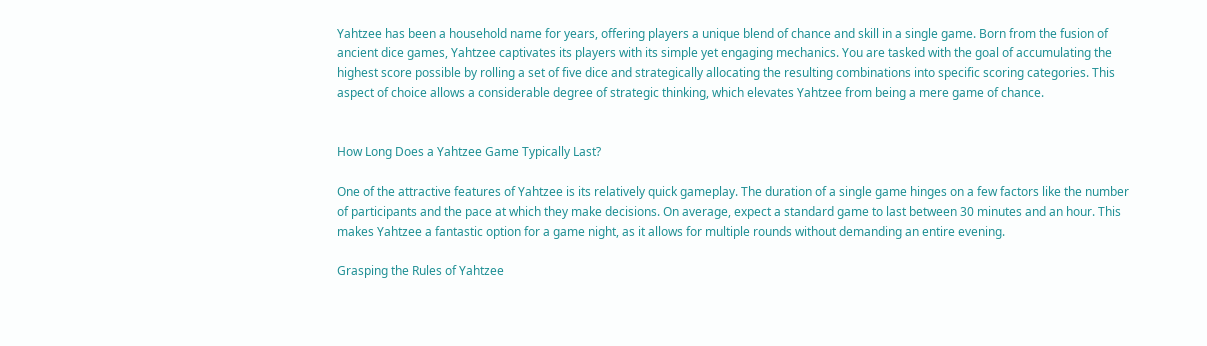Yahtzee has been a household name for years, offering players a unique blend of chance and skill in a single game. Born from the fusion of ancient dice games, Yahtzee captivates its players with its simple yet engaging mechanics. You are tasked with the goal of accumulating the highest score possible by rolling a set of five dice and strategically allocating the resulting combinations into specific scoring categories. This aspect of choice allows a considerable degree of strategic thinking, which elevates Yahtzee from being a mere game of chance.


How Long Does a Yahtzee Game Typically Last?

One of the attractive features of Yahtzee is its relatively quick gameplay. The duration of a single game hinges on a few factors like the number of participants and the pace at which they make decisions. On average, expect a standard game to last between 30 minutes and an hour. This makes Yahtzee a fantastic option for a game night, as it allows for multiple rounds without demanding an entire evening.

Grasping the Rules of Yahtzee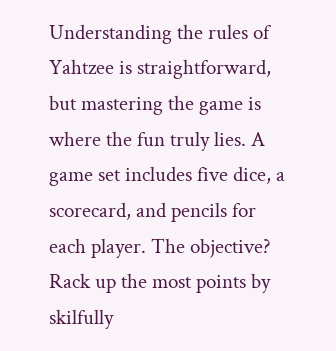Understanding the rules of Yahtzee is straightforward, but mastering the game is where the fun truly lies. A game set includes five dice, a scorecard, and pencils for each player. The objective? Rack up the most points by skilfully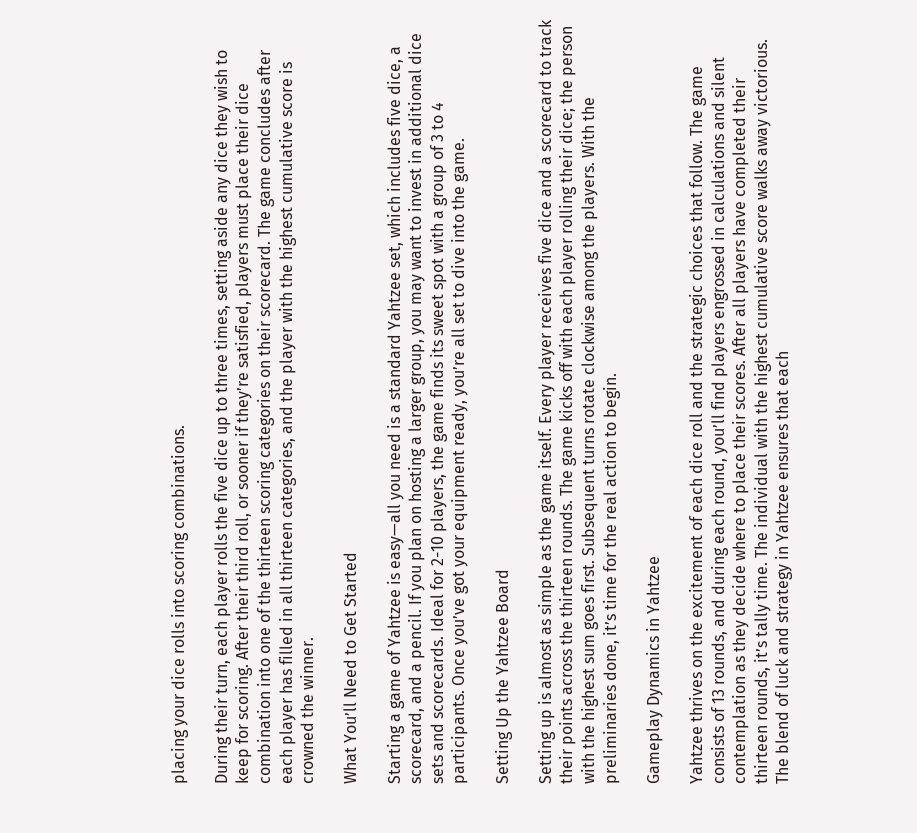placing your dice rolls into scoring combinations.

During their turn, each player rolls the five dice up to three times, setting aside any dice they wish to keep for scoring. After their third roll, or sooner if they’re satisfied, players must place their dice combination into one of the thirteen scoring categories on their scorecard. The game concludes after each player has filled in all thirteen categories, and the player with the highest cumulative score is crowned the winner.

What You’ll Need to Get Started

Starting a game of Yahtzee is easy—all you need is a standard Yahtzee set, which includes five dice, a scorecard, and a pencil. If you plan on hosting a larger group, you may want to invest in additional dice sets and scorecards. Ideal for 2-10 players, the game finds its sweet spot with a group of 3 to 4 participants. Once you’ve got your equipment ready, you’re all set to dive into the game.

Setting Up the Yahtzee Board

Setting up is almost as simple as the game itself. Every player receives five dice and a scorecard to track their points across the thirteen rounds. The game kicks off with each player rolling their dice; the person with the highest sum goes first. Subsequent turns rotate clockwise among the players. With the preliminaries done, it’s time for the real action to begin.

Gameplay Dynamics in Yahtzee

Yahtzee thrives on the excitement of each dice roll and the strategic choices that follow. The game consists of 13 rounds, and during each round, you’ll find players engrossed in calculations and silent contemplation as they decide where to place their scores. After all players have completed their thirteen rounds, it’s tally time. The individual with the highest cumulative score walks away victorious. The blend of luck and strategy in Yahtzee ensures that each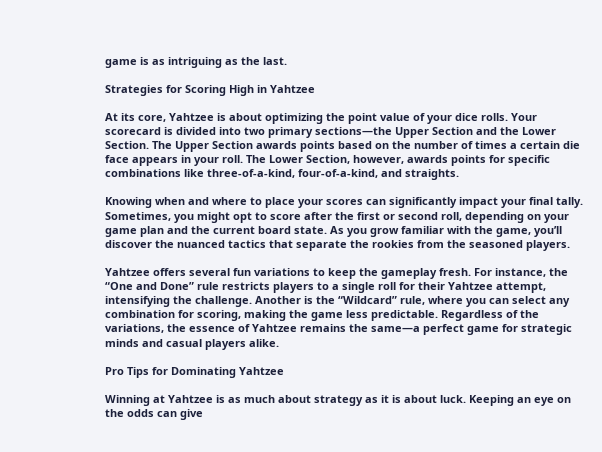game is as intriguing as the last.

Strategies for Scoring High in Yahtzee

At its core, Yahtzee is about optimizing the point value of your dice rolls. Your scorecard is divided into two primary sections—the Upper Section and the Lower Section. The Upper Section awards points based on the number of times a certain die face appears in your roll. The Lower Section, however, awards points for specific combinations like three-of-a-kind, four-of-a-kind, and straights.

Knowing when and where to place your scores can significantly impact your final tally. Sometimes, you might opt to score after the first or second roll, depending on your game plan and the current board state. As you grow familiar with the game, you’ll discover the nuanced tactics that separate the rookies from the seasoned players.

Yahtzee offers several fun variations to keep the gameplay fresh. For instance, the “One and Done” rule restricts players to a single roll for their Yahtzee attempt, intensifying the challenge. Another is the “Wildcard” rule, where you can select any combination for scoring, making the game less predictable. Regardless of the variations, the essence of Yahtzee remains the same—a perfect game for strategic minds and casual players alike.

Pro Tips for Dominating Yahtzee

Winning at Yahtzee is as much about strategy as it is about luck. Keeping an eye on the odds can give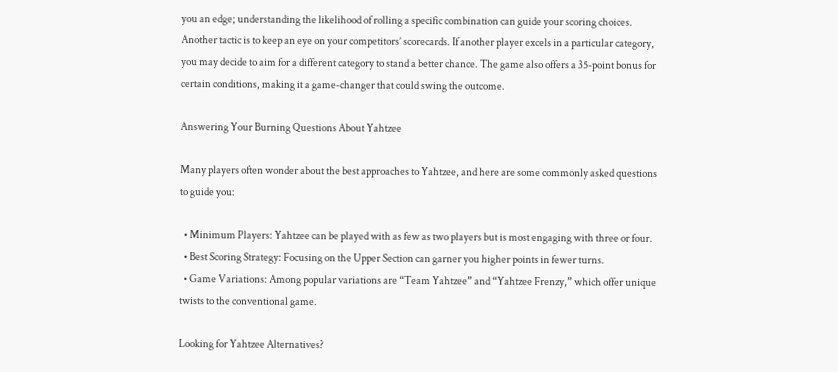you an edge; understanding the likelihood of rolling a specific combination can guide your scoring choices. Another tactic is to keep an eye on your competitors’ scorecards. If another player excels in a particular category, you may decide to aim for a different category to stand a better chance. The game also offers a 35-point bonus for certain conditions, making it a game-changer that could swing the outcome.

Answering Your Burning Questions About Yahtzee

Many players often wonder about the best approaches to Yahtzee, and here are some commonly asked questions to guide you:

  • Minimum Players: Yahtzee can be played with as few as two players but is most engaging with three or four.
  • Best Scoring Strategy: Focusing on the Upper Section can garner you higher points in fewer turns.
  • Game Variations: Among popular variations are “Team Yahtzee” and “Yahtzee Frenzy,” which offer unique twists to the conventional game.

Looking for Yahtzee Alternatives?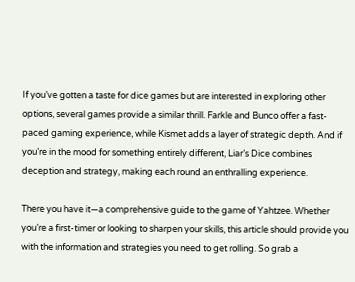If you’ve gotten a taste for dice games but are interested in exploring other options, several games provide a similar thrill. Farkle and Bunco offer a fast-paced gaming experience, while Kismet adds a layer of strategic depth. And if you’re in the mood for something entirely different, Liar’s Dice combines deception and strategy, making each round an enthralling experience.

There you have it—a comprehensive guide to the game of Yahtzee. Whether you’re a first-timer or looking to sharpen your skills, this article should provide you with the information and strategies you need to get rolling. So grab a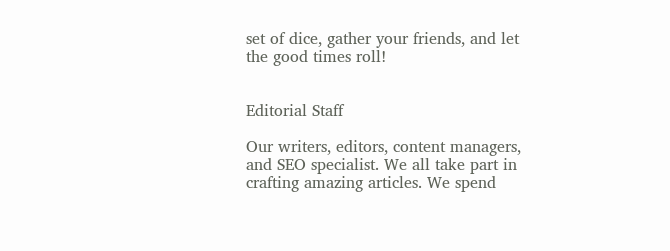set of dice, gather your friends, and let the good times roll!


Editorial Staff

Our writers, editors, content managers, and SEO specialist. We all take part in crafting amazing articles. We spend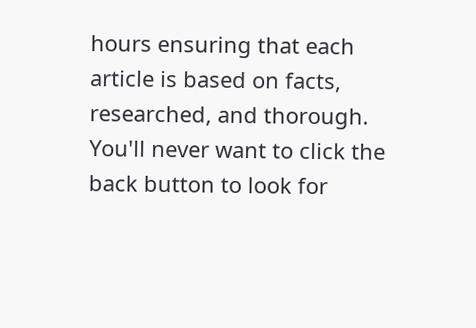hours ensuring that each article is based on facts, researched, and thorough. You'll never want to click the back button to look for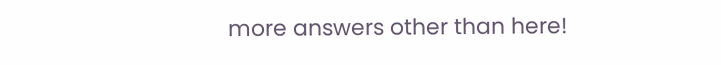more answers other than here!